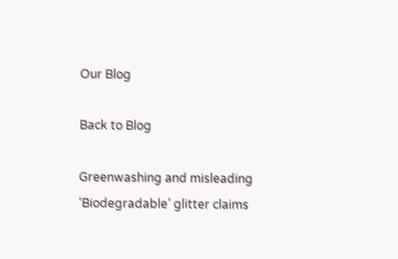Our Blog

Back to Blog

Greenwashing and misleading ‘Biodegradable’ glitter claims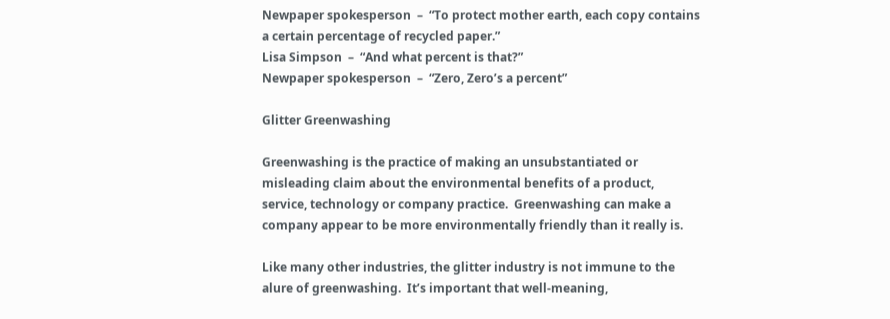Newpaper spokesperson  –  “To protect mother earth, each copy contains a certain percentage of recycled paper.”
Lisa Simpson  –  “And what percent is that?”
Newpaper spokesperson  –  “Zero, Zero’s a percent”

Glitter Greenwashing

Greenwashing is the practice of making an unsubstantiated or misleading claim about the environmental benefits of a product, service, technology or company practice.  Greenwashing can make a company appear to be more environmentally friendly than it really is.

Like many other industries, the glitter industry is not immune to the alure of greenwashing.  It’s important that well-meaning,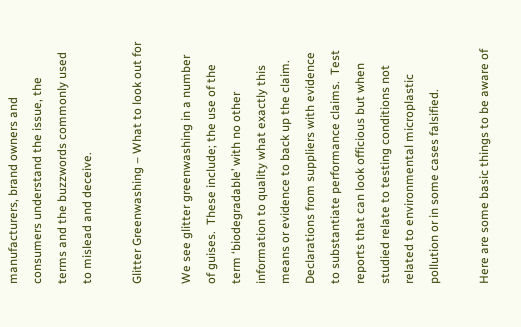manufacturers, brand owners and consumers understand the issue, the terms and the buzzwords commonly used to mislead and deceive.

Glitter Greenwashing – What to look out for

We see glitter greenwashing in a number of guises.  These include; the use of the term ‘biodegradable’ with no other information to quality what exactly this means or evidence to back up the claim.  Declarations from suppliers with evidence to substantiate performance claims.  Test reports that can look officious but when studied relate to testing conditions not related to environmental microplastic pollution or in some cases falsified.

Here are some basic things to be aware of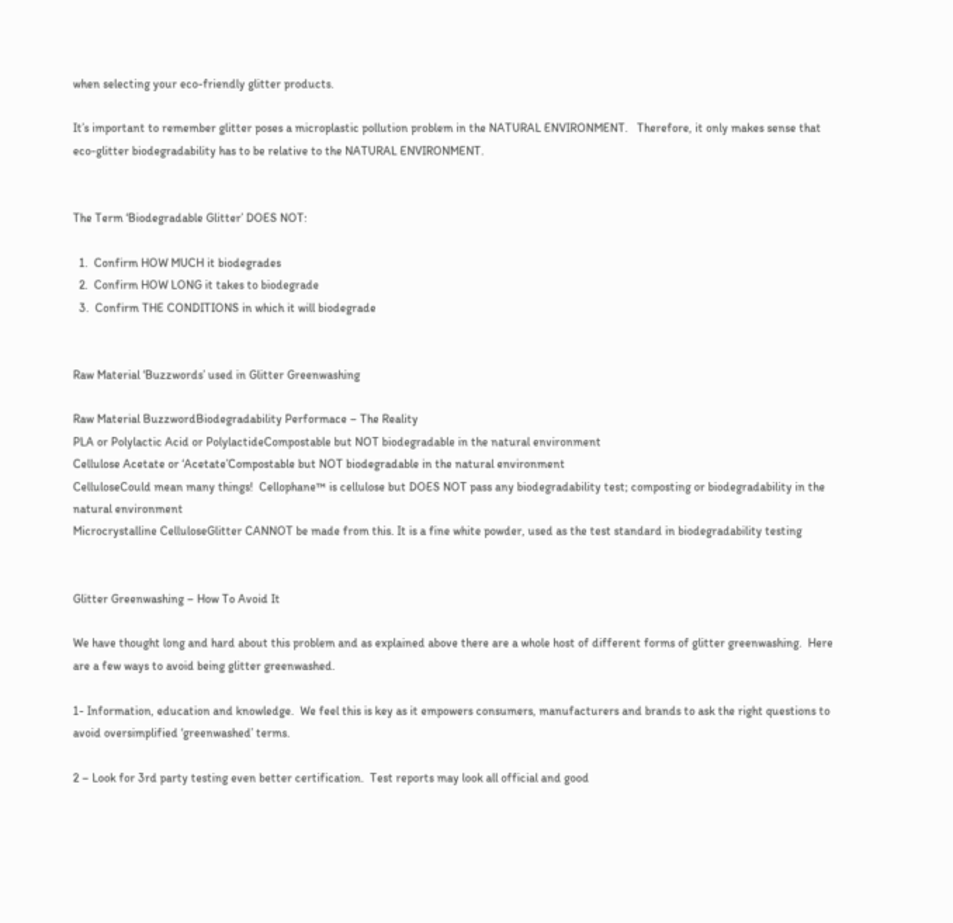when selecting your eco-friendly glitter products.

It’s important to remember glitter poses a microplastic pollution problem in the NATURAL ENVIRONMENT.   Therefore, it only makes sense that eco-glitter biodegradability has to be relative to the NATURAL ENVIRONMENT.


The Term ‘Biodegradable Glitter’ DOES NOT:

  1.  Confirm HOW MUCH it biodegrades
  2.  Confirm HOW LONG it takes to biodegrade
  3.  Confirm THE CONDITIONS in which it will biodegrade


Raw Material ‘Buzzwords’ used in Glitter Greenwashing

Raw Material BuzzwordBiodegradability Performace – The Reality
PLA or Polylactic Acid or PolylactideCompostable but NOT biodegradable in the natural environment
Cellulose Acetate or ‘Acetate’Compostable but NOT biodegradable in the natural environment
CelluloseCould mean many things!  Cellophane™ is cellulose but DOES NOT pass any biodegradability test; composting or biodegradability in the natural environment
Microcrystalline CelluloseGlitter CANNOT be made from this. It is a fine white powder, used as the test standard in biodegradability testing


Glitter Greenwashing – How To Avoid It

We have thought long and hard about this problem and as explained above there are a whole host of different forms of glitter greenwashing.  Here are a few ways to avoid being glitter greenwashed.

1- Information, education and knowledge.  We feel this is key as it empowers consumers, manufacturers and brands to ask the right questions to avoid oversimplified ‘greenwashed’ terms.

2 – Look for 3rd party testing even better certification.  Test reports may look all official and good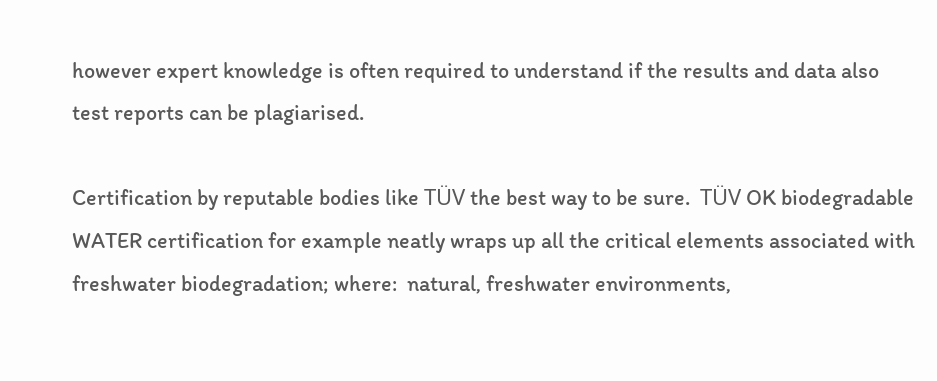however expert knowledge is often required to understand if the results and data also test reports can be plagiarised.

Certification by reputable bodies like TÜV the best way to be sure.  TÜV OK biodegradable WATER certification for example neatly wraps up all the critical elements associated with freshwater biodegradation; where:  natural, freshwater environments,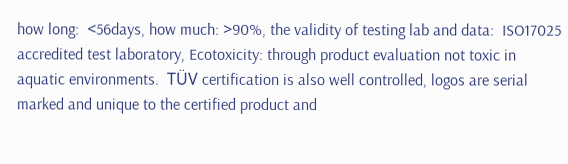how long:  <56days, how much: >90%, the validity of testing lab and data:  ISO17025 accredited test laboratory, Ecotoxicity: through product evaluation not toxic in aquatic environments.  TÜV certification is also well controlled, logos are serial marked and unique to the certified product and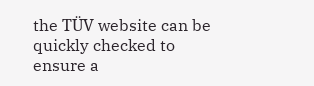the TÜV website can be quickly checked to ensure a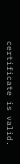certificate is valid.